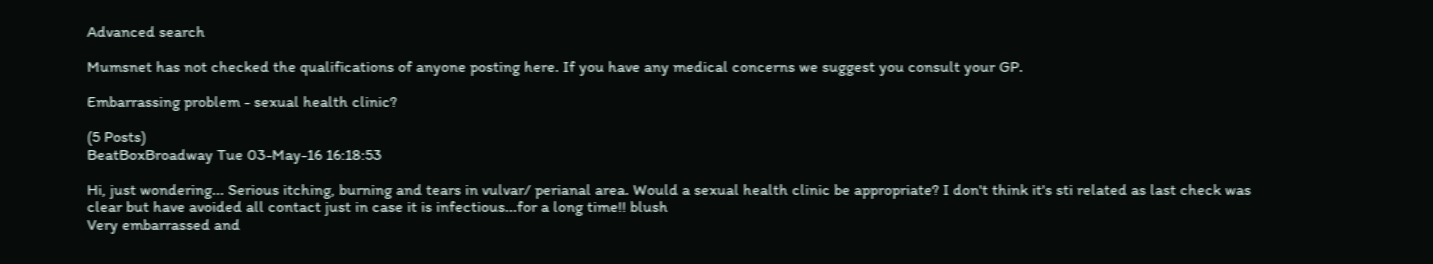Advanced search

Mumsnet has not checked the qualifications of anyone posting here. If you have any medical concerns we suggest you consult your GP.

Embarrassing problem - sexual health clinic?

(5 Posts)
BeatBoxBroadway Tue 03-May-16 16:18:53

Hi, just wondering... Serious itching, burning and tears in vulvar/ perianal area. Would a sexual health clinic be appropriate? I don't think it's sti related as last check was clear but have avoided all contact just in case it is infectious...for a long time!! blush
Very embarrassed and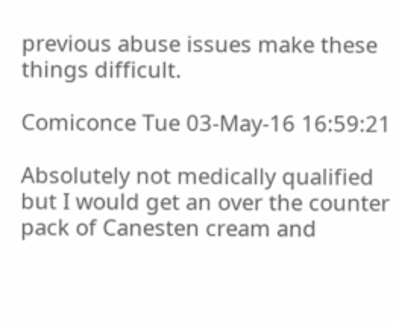previous abuse issues make these things difficult.

Comiconce Tue 03-May-16 16:59:21

Absolutely not medically qualified but I would get an over the counter pack of Canesten cream and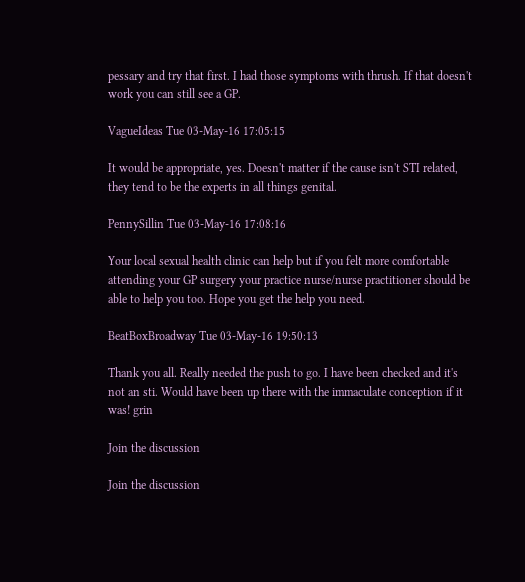pessary and try that first. I had those symptoms with thrush. If that doesn't work you can still see a GP.

VagueIdeas Tue 03-May-16 17:05:15

It would be appropriate, yes. Doesn't matter if the cause isn't STI related, they tend to be the experts in all things genital.

PennySillin Tue 03-May-16 17:08:16

Your local sexual health clinic can help but if you felt more comfortable attending your GP surgery your practice nurse/nurse practitioner should be able to help you too. Hope you get the help you need.

BeatBoxBroadway Tue 03-May-16 19:50:13

Thank you all. Really needed the push to go. I have been checked and it's not an sti. Would have been up there with the immaculate conception if it was! grin

Join the discussion

Join the discussion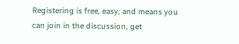Registering is free, easy, and means you can join in the discussion, get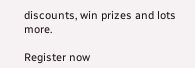discounts, win prizes and lots more.

Register now